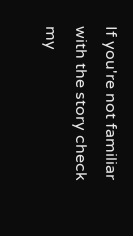If you're not familiar with the story check my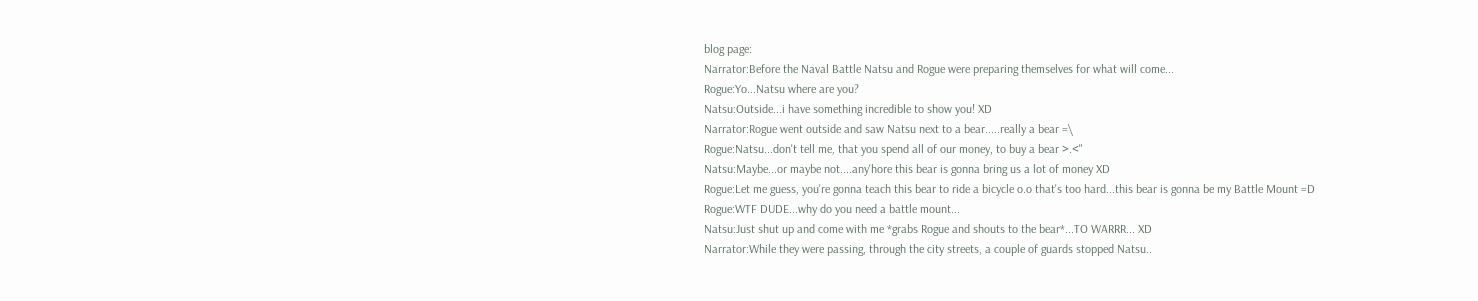blog page:
Narrator:Before the Naval Battle Natsu and Rogue were preparing themselves for what will come...
Rogue:Yo...Natsu where are you?
Natsu:Outside...i have something incredible to show you! XD
Narrator:Rogue went outside and saw Natsu next to a bear.....really a bear =\
Rogue:Natsu...don't tell me, that you spend all of our money, to buy a bear >.<"
Natsu:Maybe...or maybe not....any'hore this bear is gonna bring us a lot of money XD
Rogue:Let me guess, you're gonna teach this bear to ride a bicycle o.o that's too hard...this bear is gonna be my Battle Mount =D
Rogue:WTF DUDE...why do you need a battle mount...
Natsu:Just shut up and come with me *grabs Rogue and shouts to the bear*...TO WARRR... XD
Narrator:While they were passing, through the city streets, a couple of guards stopped Natsu..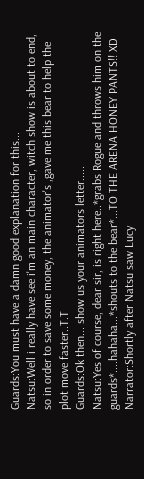Guards:You must have a damn good explanation for this...
Natsu:Well i really have see i'm an main character, witch show is about to end, so in order to save some money, the animator's ,gave me this bear to help the plot move faster..T.T
Guards:Ok then... show us your animators letter.....
Natsu:Yes of course, dear sir, is right here..*grabs Rogue and throws him on the guards*....hahaha...*shouts to the bear*...TO THE ARENA HONEY PANTS!! XD
Narrator:Shortly after Natsu saw Lucy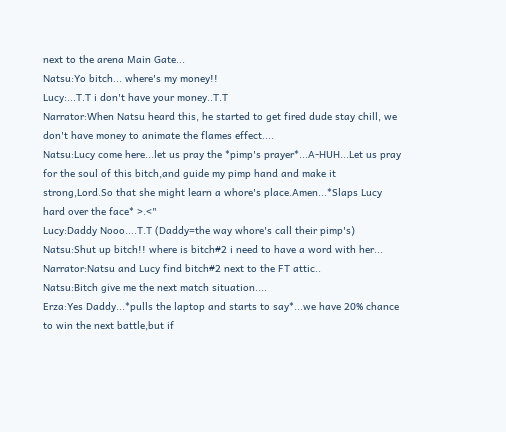next to the arena Main Gate...
Natsu:Yo bitch... where's my money!!
Lucy:...T.T i don't have your money..T.T
Narrator:When Natsu heard this, he started to get fired dude stay chill, we don't have money to animate the flames effect....
Natsu:Lucy come here...let us pray the *pimp's prayer*...A-HUH...Let us pray for the soul of this bitch,and guide my pimp hand and make it strong,Lord.So that she might learn a whore's place.Amen...*Slaps Lucy hard over the face* >.<"
Lucy:Daddy Nooo....T.T (Daddy=the way whore's call their pimp's)
Natsu:Shut up bitch!! where is bitch#2 i need to have a word with her...
Narrator:Natsu and Lucy find bitch#2 next to the FT attic..
Natsu:Bitch give me the next match situation....
Erza:Yes Daddy...*pulls the laptop and starts to say*...we have 20% chance to win the next battle,but if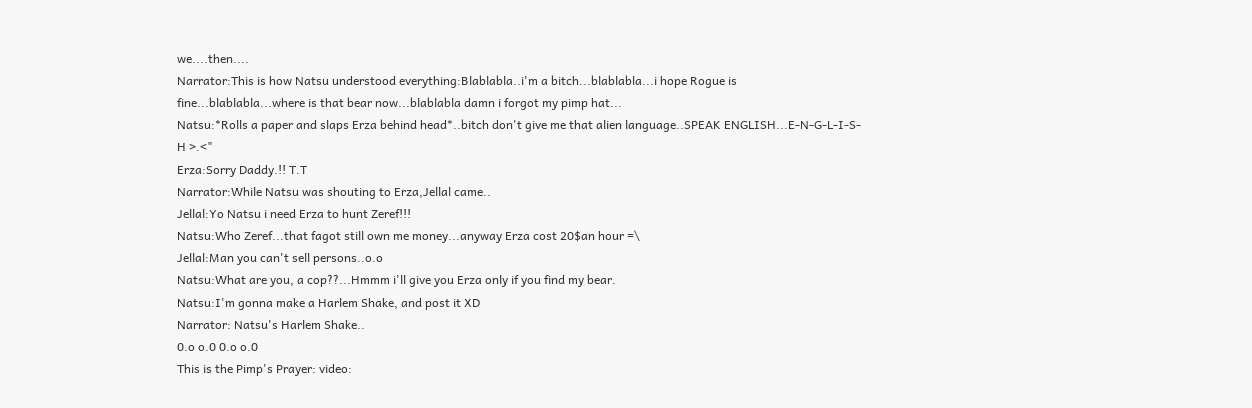we....then....
Narrator:This is how Natsu understood everything:Blablabla..i'm a bitch...blablabla...i hope Rogue is fine...blablabla...where is that bear now...blablabla damn i forgot my pimp hat...
Natsu:*Rolls a paper and slaps Erza behind head*..bitch don't give me that alien language..SPEAK ENGLISH...E-N-G-L-I-S-H >.<"
Erza:Sorry Daddy.!! T.T
Narrator:While Natsu was shouting to Erza,Jellal came..
Jellal:Yo Natsu i need Erza to hunt Zeref!!!
Natsu:Who Zeref...that fagot still own me money...anyway Erza cost 20$an hour =\
Jellal:Man you can't sell persons..o.o
Natsu:What are you, a cop??...Hmmm i'll give you Erza only if you find my bear.
Natsu:I'm gonna make a Harlem Shake, and post it XD
Narrator: Natsu's Harlem Shake..
0.o o.0 0.o o.0
This is the Pimp's Prayer: video: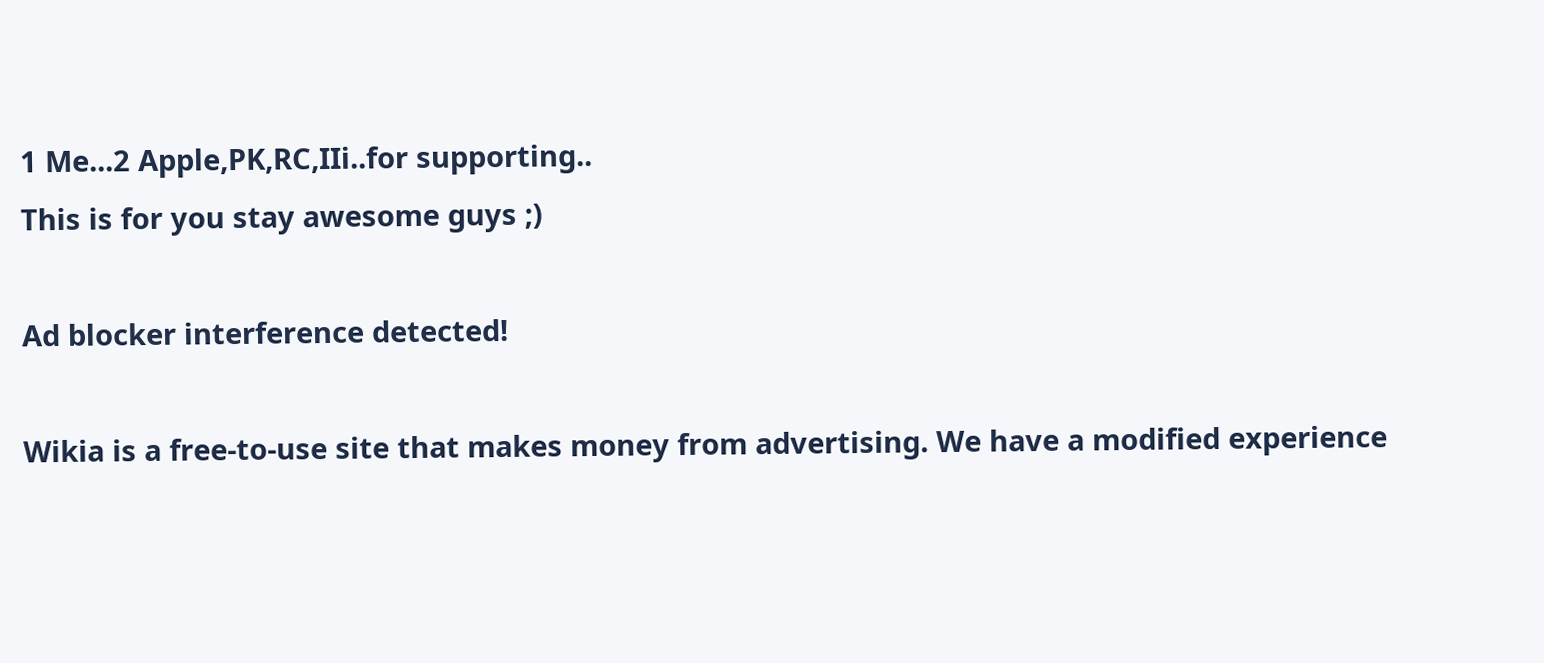1 Me...2 Apple,PK,RC,IIi..for supporting..
This is for you stay awesome guys ;)

Ad blocker interference detected!

Wikia is a free-to-use site that makes money from advertising. We have a modified experience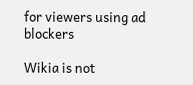for viewers using ad blockers

Wikia is not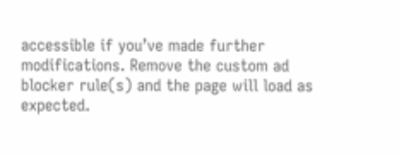accessible if you’ve made further modifications. Remove the custom ad blocker rule(s) and the page will load as expected.